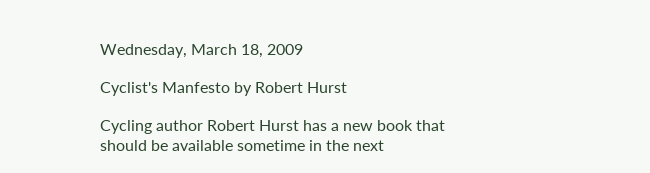Wednesday, March 18, 2009

Cyclist's Manfesto by Robert Hurst

Cycling author Robert Hurst has a new book that should be available sometime in the next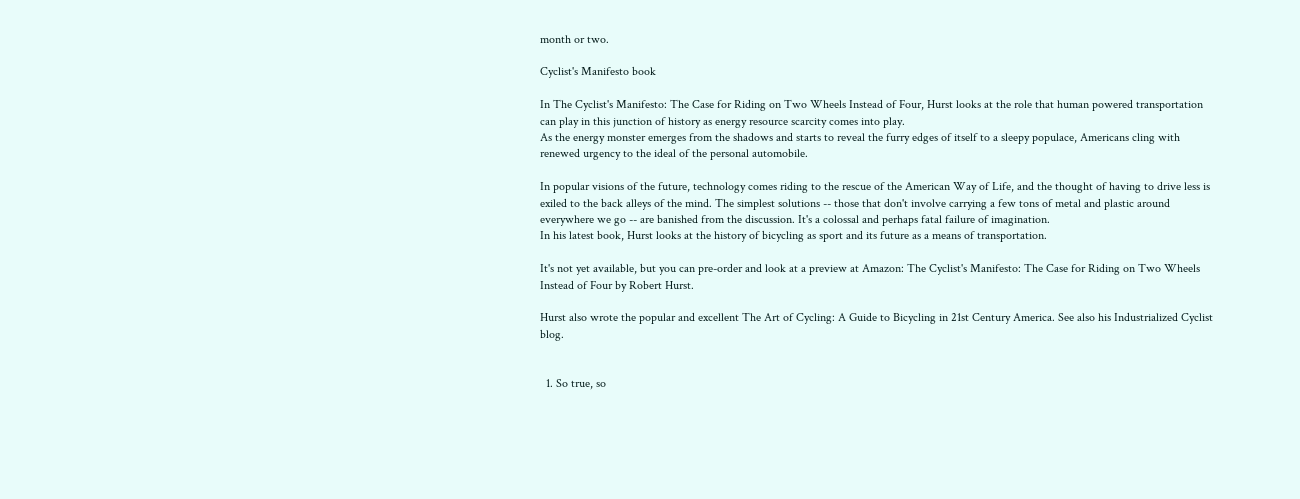month or two.

Cyclist's Manifesto book

In The Cyclist's Manifesto: The Case for Riding on Two Wheels Instead of Four, Hurst looks at the role that human powered transportation can play in this junction of history as energy resource scarcity comes into play.
As the energy monster emerges from the shadows and starts to reveal the furry edges of itself to a sleepy populace, Americans cling with renewed urgency to the ideal of the personal automobile.

In popular visions of the future, technology comes riding to the rescue of the American Way of Life, and the thought of having to drive less is exiled to the back alleys of the mind. The simplest solutions -- those that don't involve carrying a few tons of metal and plastic around everywhere we go -- are banished from the discussion. It's a colossal and perhaps fatal failure of imagination.
In his latest book, Hurst looks at the history of bicycling as sport and its future as a means of transportation.

It's not yet available, but you can pre-order and look at a preview at Amazon: The Cyclist's Manifesto: The Case for Riding on Two Wheels Instead of Four by Robert Hurst.

Hurst also wrote the popular and excellent The Art of Cycling: A Guide to Bicycling in 21st Century America. See also his Industrialized Cyclist blog.


  1. So true, so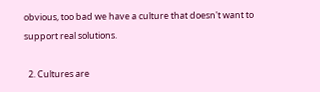obvious, too bad we have a culture that doesn't want to support real solutions.

  2. Cultures are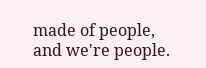made of people, and we're people.